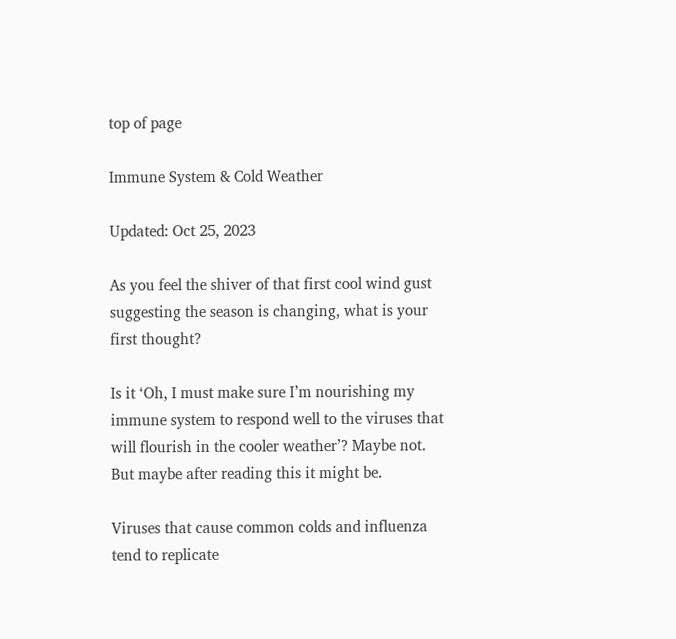top of page

Immune System & Cold Weather

Updated: Oct 25, 2023

As you feel the shiver of that first cool wind gust suggesting the season is changing, what is your first thought?

Is it ‘Oh, I must make sure I’m nourishing my immune system to respond well to the viruses that will flourish in the cooler weather’? Maybe not. But maybe after reading this it might be.

Viruses that cause common colds and influenza tend to replicate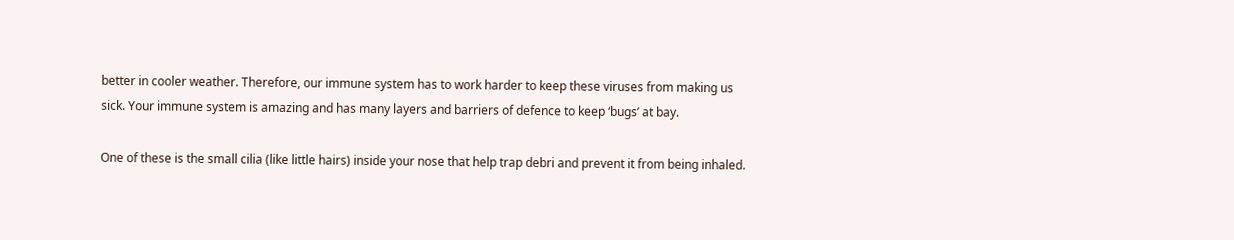better in cooler weather. Therefore, our immune system has to work harder to keep these viruses from making us sick. Your immune system is amazing and has many layers and barriers of defence to keep ‘bugs’ at bay.

One of these is the small cilia (like little hairs) inside your nose that help trap debri and prevent it from being inhaled.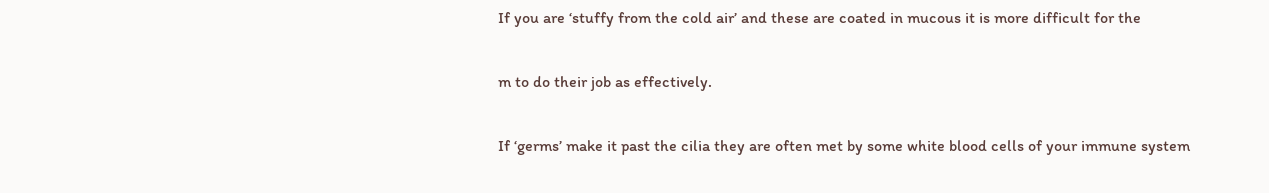If you are ‘stuffy from the cold air’ and these are coated in mucous it is more difficult for the

m to do their job as effectively.

If ‘germs’ make it past the cilia they are often met by some white blood cells of your immune system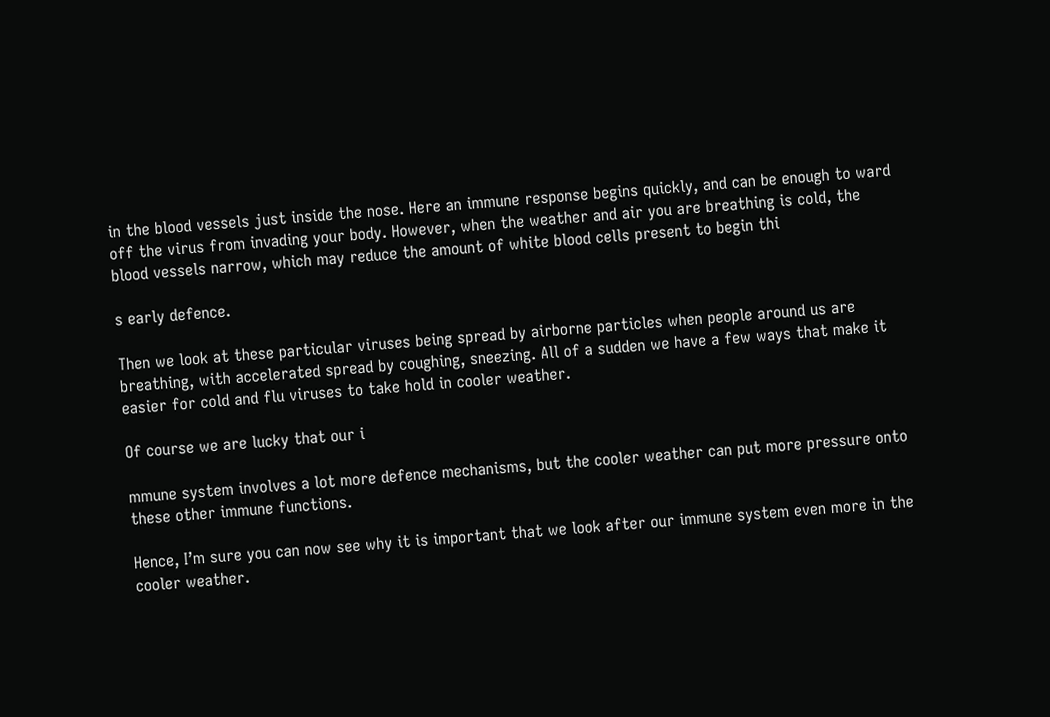in the blood vessels just inside the nose. Here an immune response begins quickly, and can be enough to ward off the virus from invading your body. However, when the weather and air you are breathing is cold, the blood vessels narrow, which may reduce the amount of white blood cells present to begin thi

s early defence.

Then we look at these particular viruses being spread by airborne particles when people around us are breathing, with accelerated spread by coughing, sneezing. All of a sudden we have a few ways that make it easier for cold and flu viruses to take hold in cooler weather.

Of course we are lucky that our i

mmune system involves a lot more defence mechanisms, but the cooler weather can put more pressure onto these other immune functions.

Hence, I’m sure you can now see why it is important that we look after our immune system even more in the cooler weather.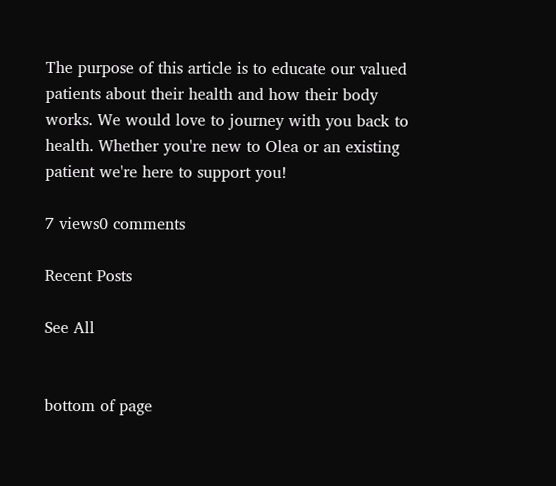The purpose of this article is to educate our valued patients about their health and how their body works. We would love to journey with you back to health. Whether you're new to Olea or an existing patient we're here to support you!

7 views0 comments

Recent Posts

See All


bottom of page